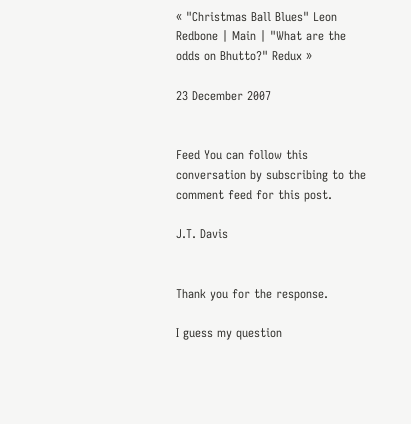« "Christmas Ball Blues" Leon Redbone | Main | "What are the odds on Bhutto?" Redux »

23 December 2007


Feed You can follow this conversation by subscribing to the comment feed for this post.

J.T. Davis


Thank you for the response.

I guess my question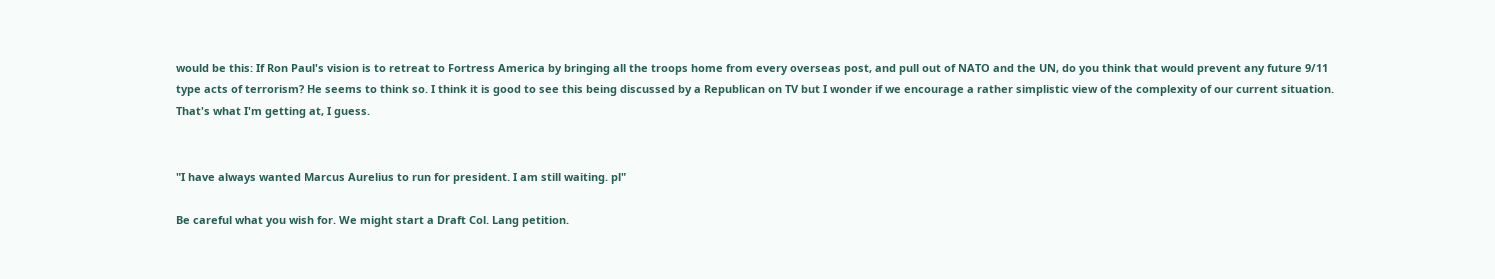would be this: If Ron Paul's vision is to retreat to Fortress America by bringing all the troops home from every overseas post, and pull out of NATO and the UN, do you think that would prevent any future 9/11 type acts of terrorism? He seems to think so. I think it is good to see this being discussed by a Republican on TV but I wonder if we encourage a rather simplistic view of the complexity of our current situation. That's what I'm getting at, I guess.


"I have always wanted Marcus Aurelius to run for president. I am still waiting. pl"

Be careful what you wish for. We might start a Draft Col. Lang petition.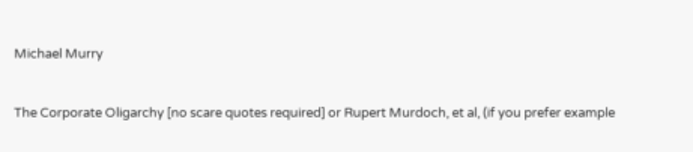Michael Murry


The Corporate Oligarchy [no scare quotes required] or Rupert Murdoch, et al, (if you prefer example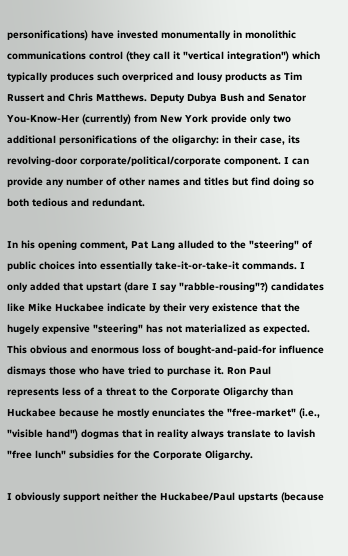personifications) have invested monumentally in monolithic communications control (they call it "vertical integration") which typically produces such overpriced and lousy products as Tim Russert and Chris Matthews. Deputy Dubya Bush and Senator You-Know-Her (currently) from New York provide only two additional personifications of the oligarchy: in their case, its revolving-door corporate/political/corporate component. I can provide any number of other names and titles but find doing so both tedious and redundant.

In his opening comment, Pat Lang alluded to the "steering" of public choices into essentially take-it-or-take-it commands. I only added that upstart (dare I say "rabble-rousing"?) candidates like Mike Huckabee indicate by their very existence that the hugely expensive "steering" has not materialized as expected. This obvious and enormous loss of bought-and-paid-for influence dismays those who have tried to purchase it. Ron Paul represents less of a threat to the Corporate Oligarchy than Huckabee because he mostly enunciates the "free-market" (i.e., "visible hand") dogmas that in reality always translate to lavish "free lunch" subsidies for the Corporate Oligarchy.

I obviously support neither the Huckabee/Paul upstarts (because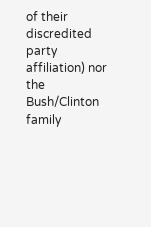of their discredited party affiliation) nor the Bush/Clinton family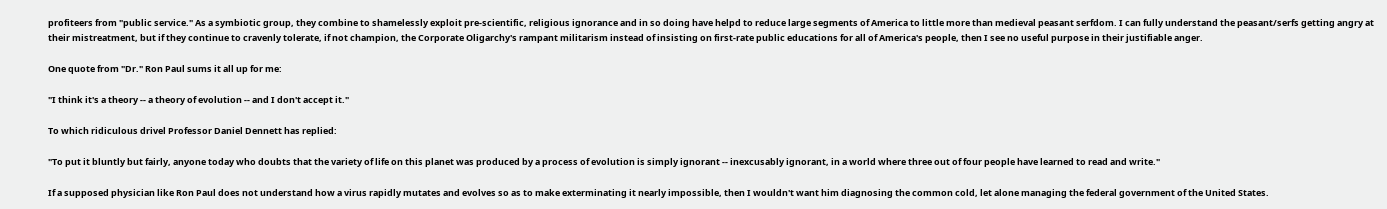profiteers from "public service." As a symbiotic group, they combine to shamelessly exploit pre-scientific, religious ignorance and in so doing have helpd to reduce large segments of America to little more than medieval peasant serfdom. I can fully understand the peasant/serfs getting angry at their mistreatment, but if they continue to cravenly tolerate, if not champion, the Corporate Oligarchy's rampant militarism instead of insisting on first-rate public educations for all of America's people, then I see no useful purpose in their justifiable anger.

One quote from "Dr." Ron Paul sums it all up for me:

"I think it's a theory -- a theory of evolution -- and I don't accept it."

To which ridiculous drivel Professor Daniel Dennett has replied:

"To put it bluntly but fairly, anyone today who doubts that the variety of life on this planet was produced by a process of evolution is simply ignorant -- inexcusably ignorant, in a world where three out of four people have learned to read and write."

If a supposed physician like Ron Paul does not understand how a virus rapidly mutates and evolves so as to make exterminating it nearly impossible, then I wouldn't want him diagnosing the common cold, let alone managing the federal government of the United States.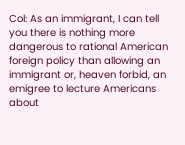Col: As an immigrant, I can tell you there is nothing more dangerous to rational American foreign policy than allowing an immigrant or, heaven forbid, an emigree to lecture Americans about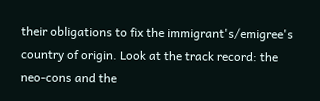their obligations to fix the immigrant's/emigree's country of origin. Look at the track record: the neo-cons and the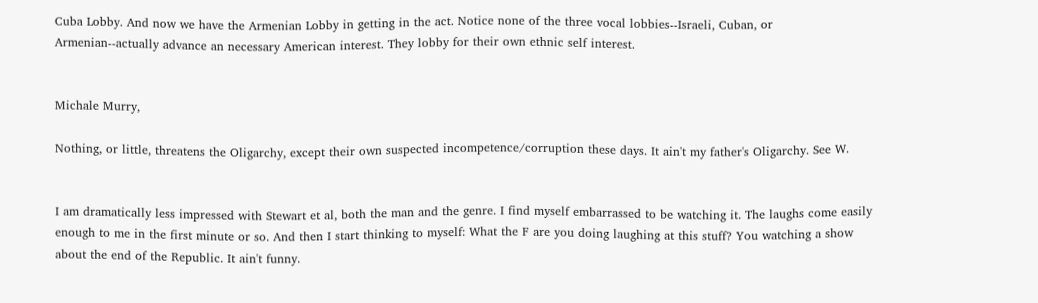Cuba Lobby. And now we have the Armenian Lobby in getting in the act. Notice none of the three vocal lobbies--Israeli, Cuban, or Armenian--actually advance an necessary American interest. They lobby for their own ethnic self interest.


Michale Murry,

Nothing, or little, threatens the Oligarchy, except their own suspected incompetence/corruption these days. It ain't my father's Oligarchy. See W.


I am dramatically less impressed with Stewart et al, both the man and the genre. I find myself embarrassed to be watching it. The laughs come easily enough to me in the first minute or so. And then I start thinking to myself: What the F are you doing laughing at this stuff? You watching a show about the end of the Republic. It ain't funny.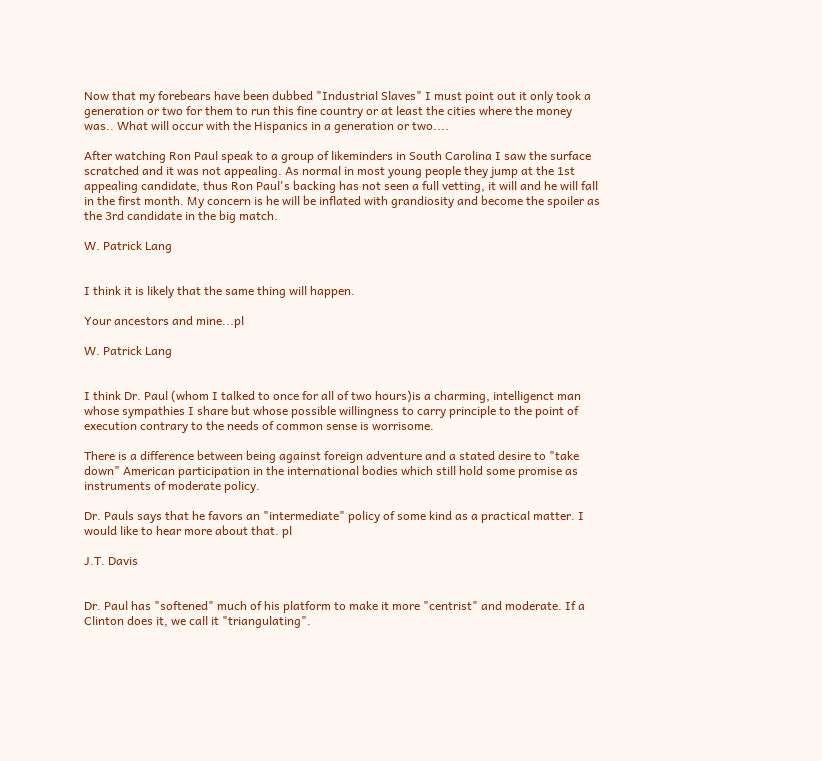Now that my forebears have been dubbed "Industrial Slaves" I must point out it only took a generation or two for them to run this fine country or at least the cities where the money was.. What will occur with the Hispanics in a generation or two....

After watching Ron Paul speak to a group of likeminders in South Carolina I saw the surface scratched and it was not appealing. As normal in most young people they jump at the 1st appealing candidate, thus Ron Paul's backing has not seen a full vetting, it will and he will fall in the first month. My concern is he will be inflated with grandiosity and become the spoiler as the 3rd candidate in the big match.

W. Patrick Lang


I think it is likely that the same thing will happen.

Your ancestors and mine...pl

W. Patrick Lang


I think Dr. Paul (whom I talked to once for all of two hours)is a charming, intelligenct man whose sympathies I share but whose possible willingness to carry principle to the point of execution contrary to the needs of common sense is worrisome.

There is a difference between being against foreign adventure and a stated desire to "take down" American participation in the international bodies which still hold some promise as instruments of moderate policy.

Dr. Pauls says that he favors an "intermediate" policy of some kind as a practical matter. I would like to hear more about that. pl

J.T. Davis


Dr. Paul has "softened" much of his platform to make it more "centrist" and moderate. If a Clinton does it, we call it "triangulating".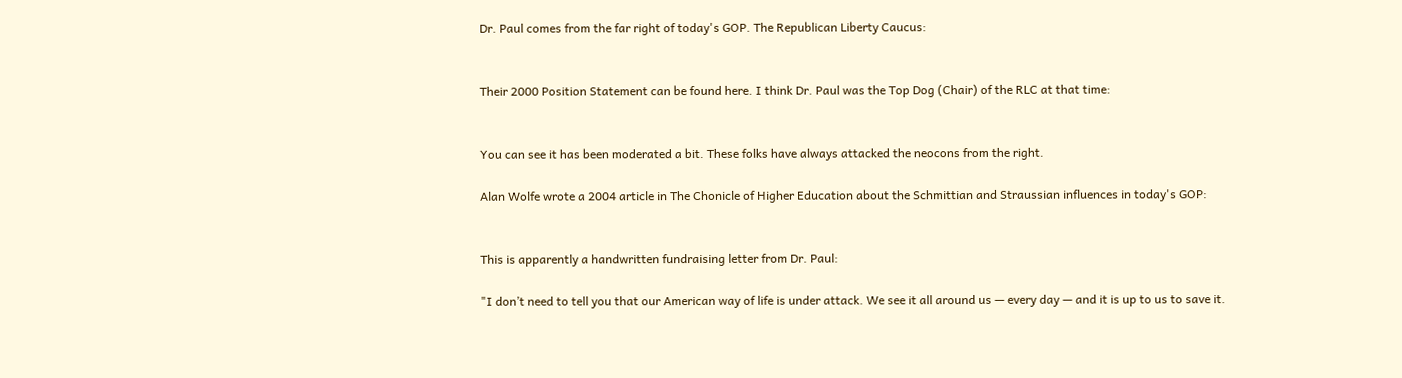Dr. Paul comes from the far right of today's GOP. The Republican Liberty Caucus:


Their 2000 Position Statement can be found here. I think Dr. Paul was the Top Dog (Chair) of the RLC at that time:


You can see it has been moderated a bit. These folks have always attacked the neocons from the right.

Alan Wolfe wrote a 2004 article in The Chonicle of Higher Education about the Schmittian and Straussian influences in today's GOP:


This is apparently a handwritten fundraising letter from Dr. Paul:

"I don’t need to tell you that our American way of life is under attack. We see it all around us — every day — and it is up to us to save it.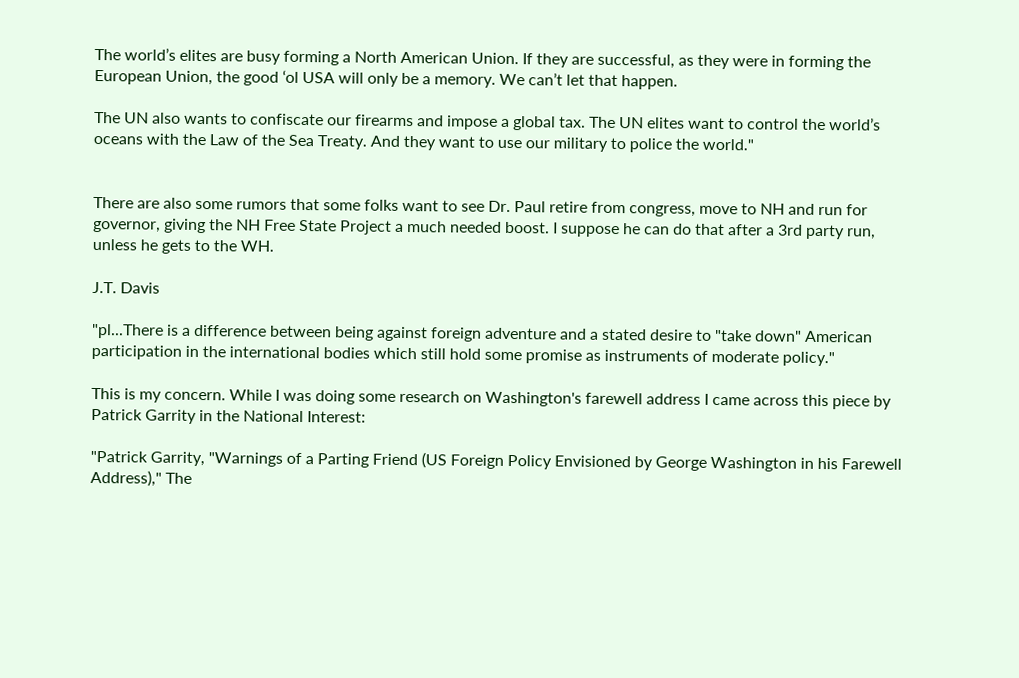The world’s elites are busy forming a North American Union. If they are successful, as they were in forming the European Union, the good ‘ol USA will only be a memory. We can’t let that happen.

The UN also wants to confiscate our firearms and impose a global tax. The UN elites want to control the world’s oceans with the Law of the Sea Treaty. And they want to use our military to police the world."


There are also some rumors that some folks want to see Dr. Paul retire from congress, move to NH and run for governor, giving the NH Free State Project a much needed boost. I suppose he can do that after a 3rd party run, unless he gets to the WH.

J.T. Davis

"pl...There is a difference between being against foreign adventure and a stated desire to "take down" American participation in the international bodies which still hold some promise as instruments of moderate policy."

This is my concern. While I was doing some research on Washington's farewell address I came across this piece by Patrick Garrity in the National Interest:

"Patrick Garrity, "Warnings of a Parting Friend (US Foreign Policy Envisioned by George Washington in his Farewell Address)," The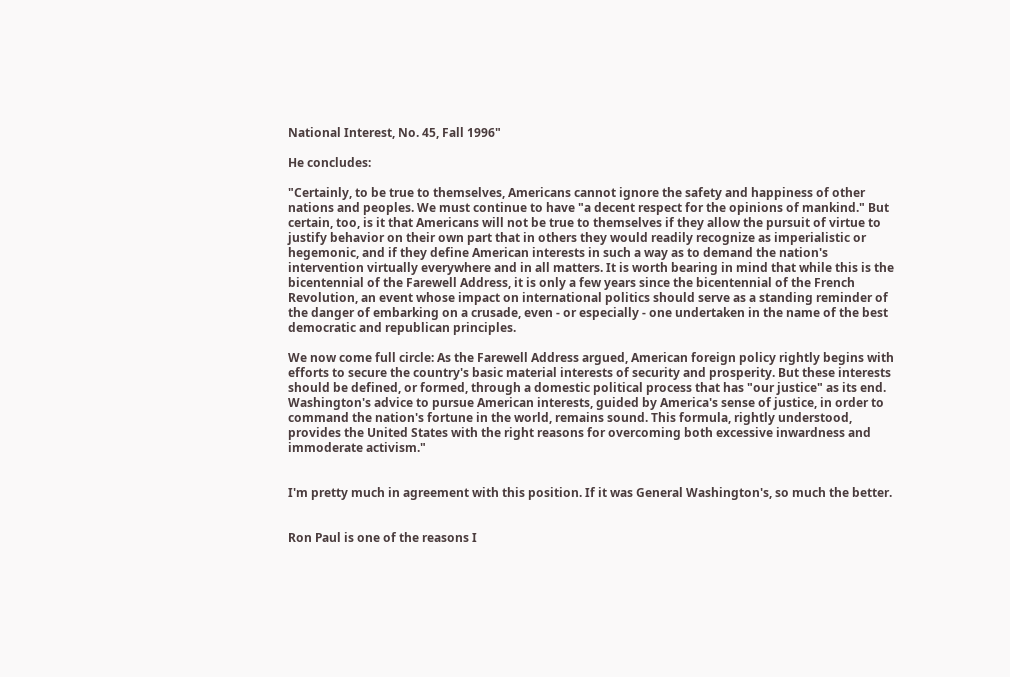National Interest, No. 45, Fall 1996"

He concludes:

"Certainly, to be true to themselves, Americans cannot ignore the safety and happiness of other nations and peoples. We must continue to have "a decent respect for the opinions of mankind." But certain, too, is it that Americans will not be true to themselves if they allow the pursuit of virtue to justify behavior on their own part that in others they would readily recognize as imperialistic or hegemonic, and if they define American interests in such a way as to demand the nation's intervention virtually everywhere and in all matters. It is worth bearing in mind that while this is the bicentennial of the Farewell Address, it is only a few years since the bicentennial of the French Revolution, an event whose impact on international politics should serve as a standing reminder of the danger of embarking on a crusade, even - or especially - one undertaken in the name of the best democratic and republican principles.

We now come full circle: As the Farewell Address argued, American foreign policy rightly begins with efforts to secure the country's basic material interests of security and prosperity. But these interests should be defined, or formed, through a domestic political process that has "our justice" as its end. Washington's advice to pursue American interests, guided by America's sense of justice, in order to command the nation's fortune in the world, remains sound. This formula, rightly understood, provides the United States with the right reasons for overcoming both excessive inwardness and immoderate activism."


I'm pretty much in agreement with this position. If it was General Washington's, so much the better.


Ron Paul is one of the reasons I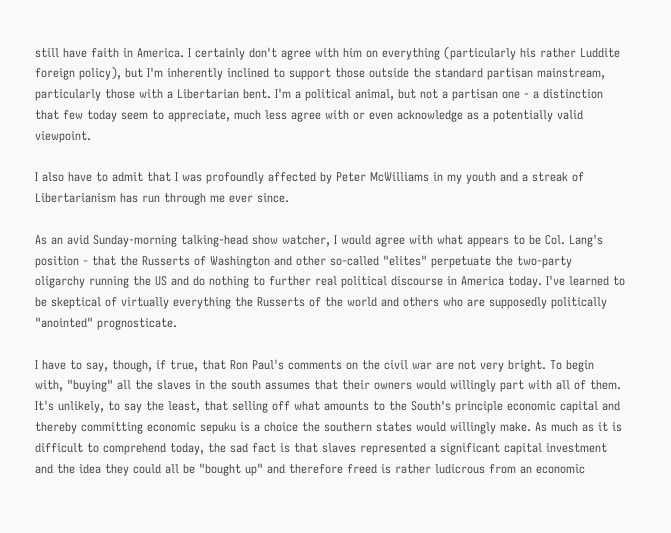still have faith in America. I certainly don't agree with him on everything (particularly his rather Luddite foreign policy), but I'm inherently inclined to support those outside the standard partisan mainstream, particularly those with a Libertarian bent. I'm a political animal, but not a partisan one - a distinction that few today seem to appreciate, much less agree with or even acknowledge as a potentially valid viewpoint.

I also have to admit that I was profoundly affected by Peter McWilliams in my youth and a streak of Libertarianism has run through me ever since.

As an avid Sunday-morning talking-head show watcher, I would agree with what appears to be Col. Lang's position - that the Russerts of Washington and other so-called "elites" perpetuate the two-party oligarchy running the US and do nothing to further real political discourse in America today. I've learned to be skeptical of virtually everything the Russerts of the world and others who are supposedly politically "anointed" prognosticate.

I have to say, though, if true, that Ron Paul's comments on the civil war are not very bright. To begin with, "buying" all the slaves in the south assumes that their owners would willingly part with all of them. It's unlikely, to say the least, that selling off what amounts to the South's principle economic capital and thereby committing economic sepuku is a choice the southern states would willingly make. As much as it is difficult to comprehend today, the sad fact is that slaves represented a significant capital investment and the idea they could all be "bought up" and therefore freed is rather ludicrous from an economic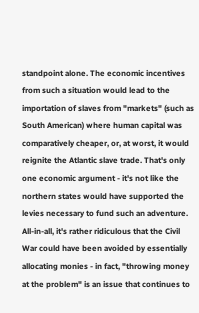standpoint alone. The economic incentives from such a situation would lead to the importation of slaves from "markets" (such as South American) where human capital was comparatively cheaper, or, at worst, it would reignite the Atlantic slave trade. That's only one economic argument - it's not like the northern states would have supported the levies necessary to fund such an adventure. All-in-all, it's rather ridiculous that the Civil War could have been avoided by essentially allocating monies - in fact, "throwing money at the problem" is an issue that continues to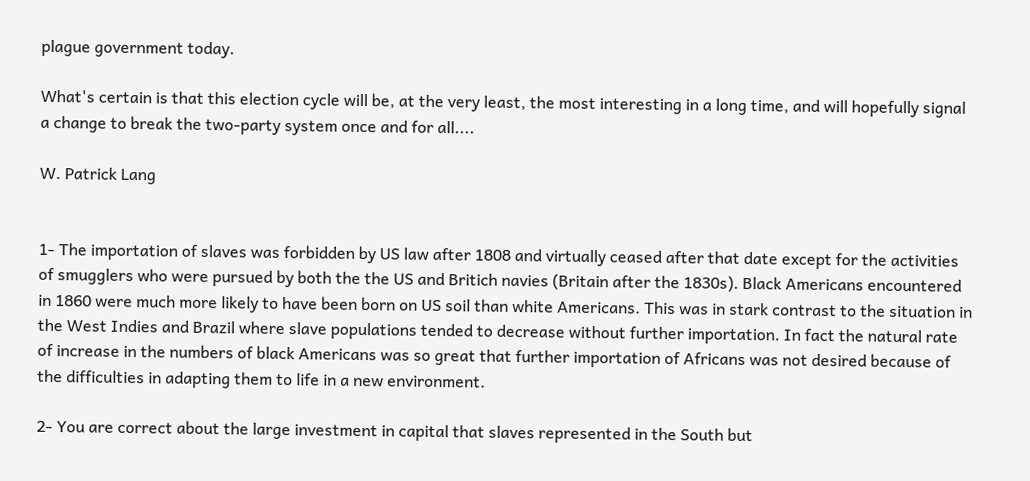plague government today.

What's certain is that this election cycle will be, at the very least, the most interesting in a long time, and will hopefully signal a change to break the two-party system once and for all....

W. Patrick Lang


1- The importation of slaves was forbidden by US law after 1808 and virtually ceased after that date except for the activities of smugglers who were pursued by both the the US and Britich navies (Britain after the 1830s). Black Americans encountered in 1860 were much more likely to have been born on US soil than white Americans. This was in stark contrast to the situation in the West Indies and Brazil where slave populations tended to decrease without further importation. In fact the natural rate of increase in the numbers of black Americans was so great that further importation of Africans was not desired because of the difficulties in adapting them to life in a new environment.

2- You are correct about the large investment in capital that slaves represented in the South but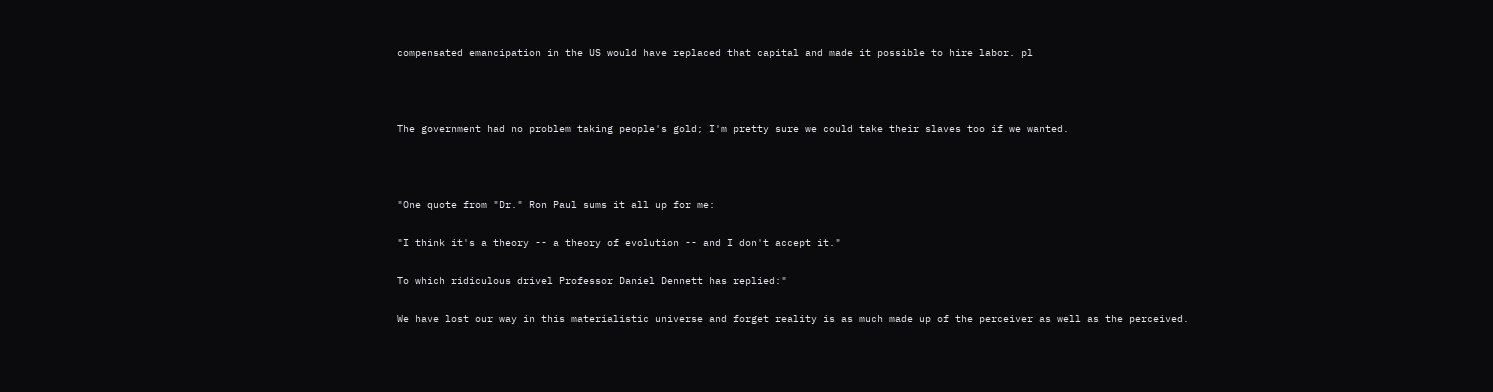compensated emancipation in the US would have replaced that capital and made it possible to hire labor. pl



The government had no problem taking people's gold; I'm pretty sure we could take their slaves too if we wanted.



"One quote from "Dr." Ron Paul sums it all up for me:

"I think it's a theory -- a theory of evolution -- and I don't accept it."

To which ridiculous drivel Professor Daniel Dennett has replied:"

We have lost our way in this materialistic universe and forget reality is as much made up of the perceiver as well as the perceived.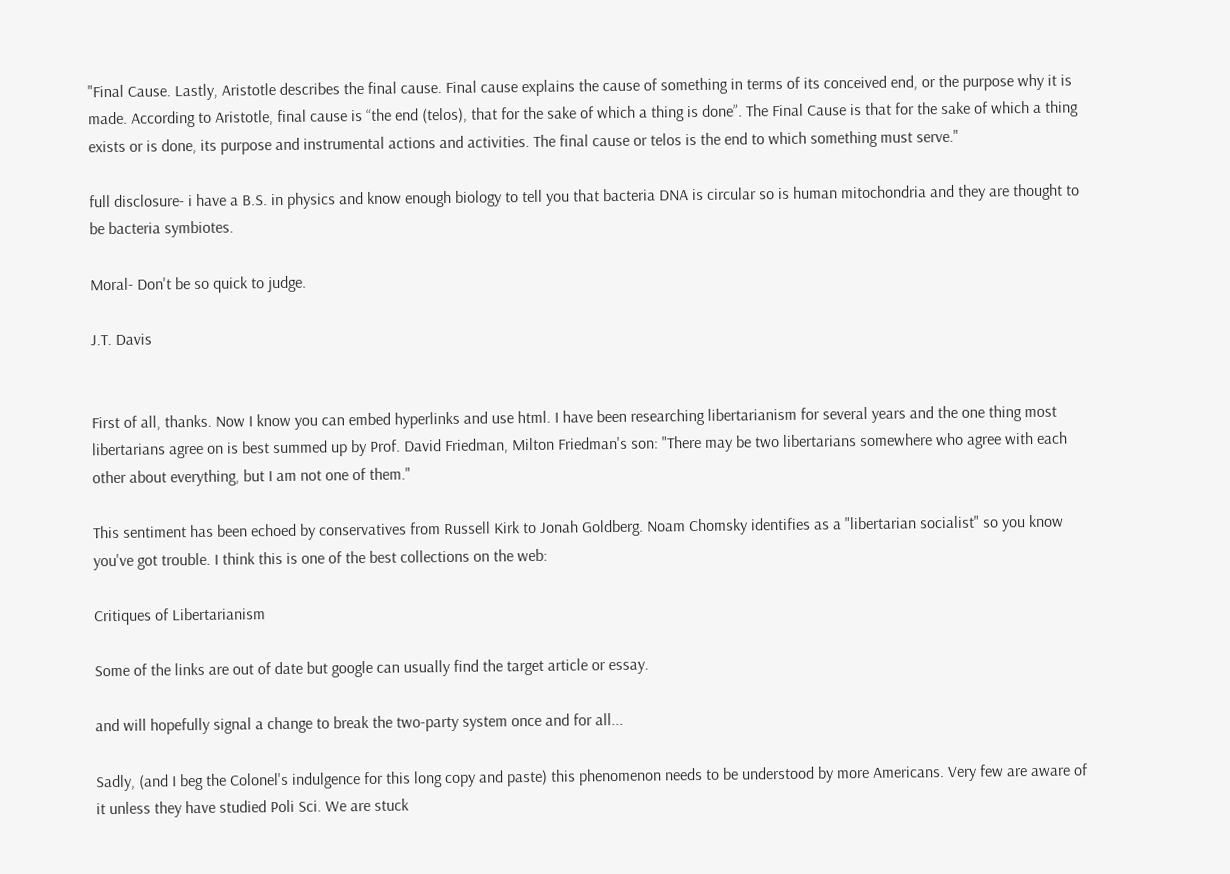"Final Cause. Lastly, Aristotle describes the final cause. Final cause explains the cause of something in terms of its conceived end, or the purpose why it is made. According to Aristotle, final cause is “the end (telos), that for the sake of which a thing is done”. The Final Cause is that for the sake of which a thing exists or is done, its purpose and instrumental actions and activities. The final cause or telos is the end to which something must serve."

full disclosure- i have a B.S. in physics and know enough biology to tell you that bacteria DNA is circular so is human mitochondria and they are thought to be bacteria symbiotes.

Moral- Don't be so quick to judge.

J.T. Davis


First of all, thanks. Now I know you can embed hyperlinks and use html. I have been researching libertarianism for several years and the one thing most libertarians agree on is best summed up by Prof. David Friedman, Milton Friedman's son: "There may be two libertarians somewhere who agree with each other about everything, but I am not one of them."

This sentiment has been echoed by conservatives from Russell Kirk to Jonah Goldberg. Noam Chomsky identifies as a "libertarian socialist" so you know you've got trouble. I think this is one of the best collections on the web:

Critiques of Libertarianism

Some of the links are out of date but google can usually find the target article or essay.

and will hopefully signal a change to break the two-party system once and for all...

Sadly, (and I beg the Colonel's indulgence for this long copy and paste) this phenomenon needs to be understood by more Americans. Very few are aware of it unless they have studied Poli Sci. We are stuck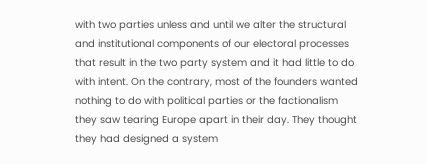with two parties unless and until we alter the structural and institutional components of our electoral processes that result in the two party system and it had little to do with intent. On the contrary, most of the founders wanted nothing to do with political parties or the factionalism they saw tearing Europe apart in their day. They thought they had designed a system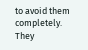to avoid them completely. They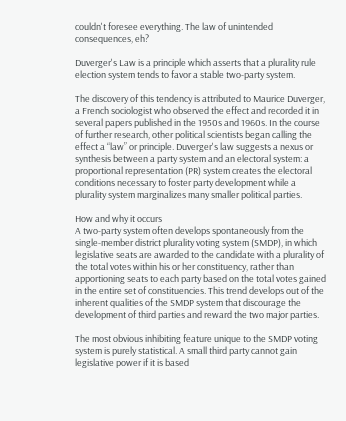couldn't foresee everything. The law of unintended consequences, eh?

Duverger's Law is a principle which asserts that a plurality rule election system tends to favor a stable two-party system.

The discovery of this tendency is attributed to Maurice Duverger, a French sociologist who observed the effect and recorded it in several papers published in the 1950s and 1960s. In the course of further research, other political scientists began calling the effect a “law” or principle. Duverger's law suggests a nexus or synthesis between a party system and an electoral system: a proportional representation (PR) system creates the electoral conditions necessary to foster party development while a plurality system marginalizes many smaller political parties.

How and why it occurs
A two-party system often develops spontaneously from the single-member district plurality voting system (SMDP), in which legislative seats are awarded to the candidate with a plurality of the total votes within his or her constituency, rather than apportioning seats to each party based on the total votes gained in the entire set of constituencies. This trend develops out of the inherent qualities of the SMDP system that discourage the development of third parties and reward the two major parties.

The most obvious inhibiting feature unique to the SMDP voting system is purely statistical. A small third party cannot gain legislative power if it is based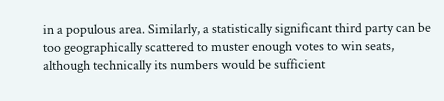in a populous area. Similarly, a statistically significant third party can be too geographically scattered to muster enough votes to win seats, although technically its numbers would be sufficient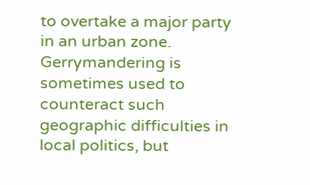to overtake a major party in an urban zone. Gerrymandering is sometimes used to counteract such geographic difficulties in local politics, but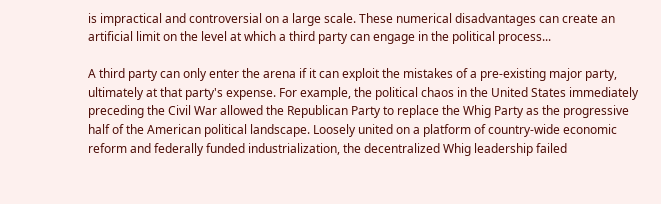is impractical and controversial on a large scale. These numerical disadvantages can create an artificial limit on the level at which a third party can engage in the political process...

A third party can only enter the arena if it can exploit the mistakes of a pre-existing major party, ultimately at that party's expense. For example, the political chaos in the United States immediately preceding the Civil War allowed the Republican Party to replace the Whig Party as the progressive half of the American political landscape. Loosely united on a platform of country-wide economic reform and federally funded industrialization, the decentralized Whig leadership failed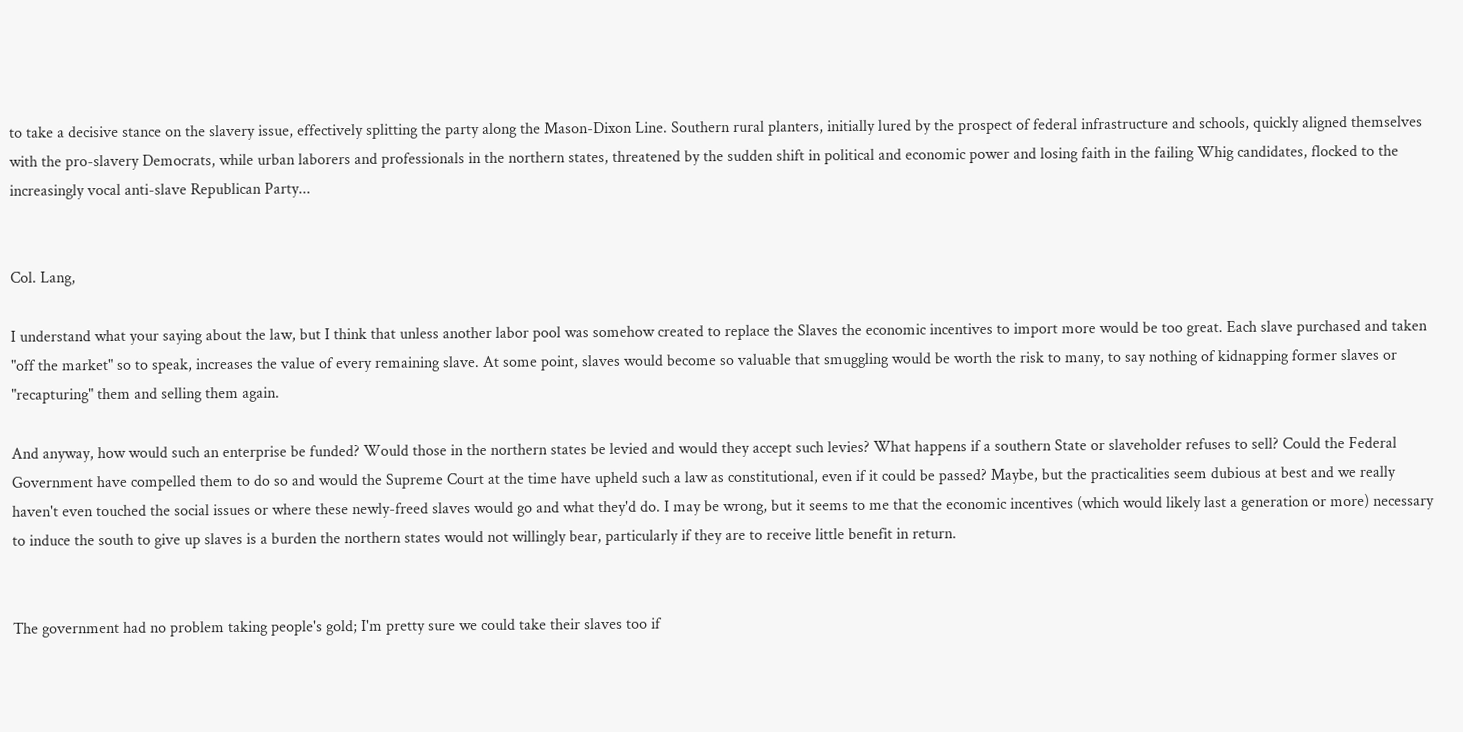to take a decisive stance on the slavery issue, effectively splitting the party along the Mason-Dixon Line. Southern rural planters, initially lured by the prospect of federal infrastructure and schools, quickly aligned themselves with the pro-slavery Democrats, while urban laborers and professionals in the northern states, threatened by the sudden shift in political and economic power and losing faith in the failing Whig candidates, flocked to the increasingly vocal anti-slave Republican Party...


Col. Lang,

I understand what your saying about the law, but I think that unless another labor pool was somehow created to replace the Slaves the economic incentives to import more would be too great. Each slave purchased and taken "off the market" so to speak, increases the value of every remaining slave. At some point, slaves would become so valuable that smuggling would be worth the risk to many, to say nothing of kidnapping former slaves or "recapturing" them and selling them again.

And anyway, how would such an enterprise be funded? Would those in the northern states be levied and would they accept such levies? What happens if a southern State or slaveholder refuses to sell? Could the Federal Government have compelled them to do so and would the Supreme Court at the time have upheld such a law as constitutional, even if it could be passed? Maybe, but the practicalities seem dubious at best and we really haven't even touched the social issues or where these newly-freed slaves would go and what they'd do. I may be wrong, but it seems to me that the economic incentives (which would likely last a generation or more) necessary to induce the south to give up slaves is a burden the northern states would not willingly bear, particularly if they are to receive little benefit in return.


The government had no problem taking people's gold; I'm pretty sure we could take their slaves too if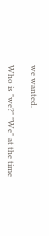we wanted.

Who is "we?" "We" at the time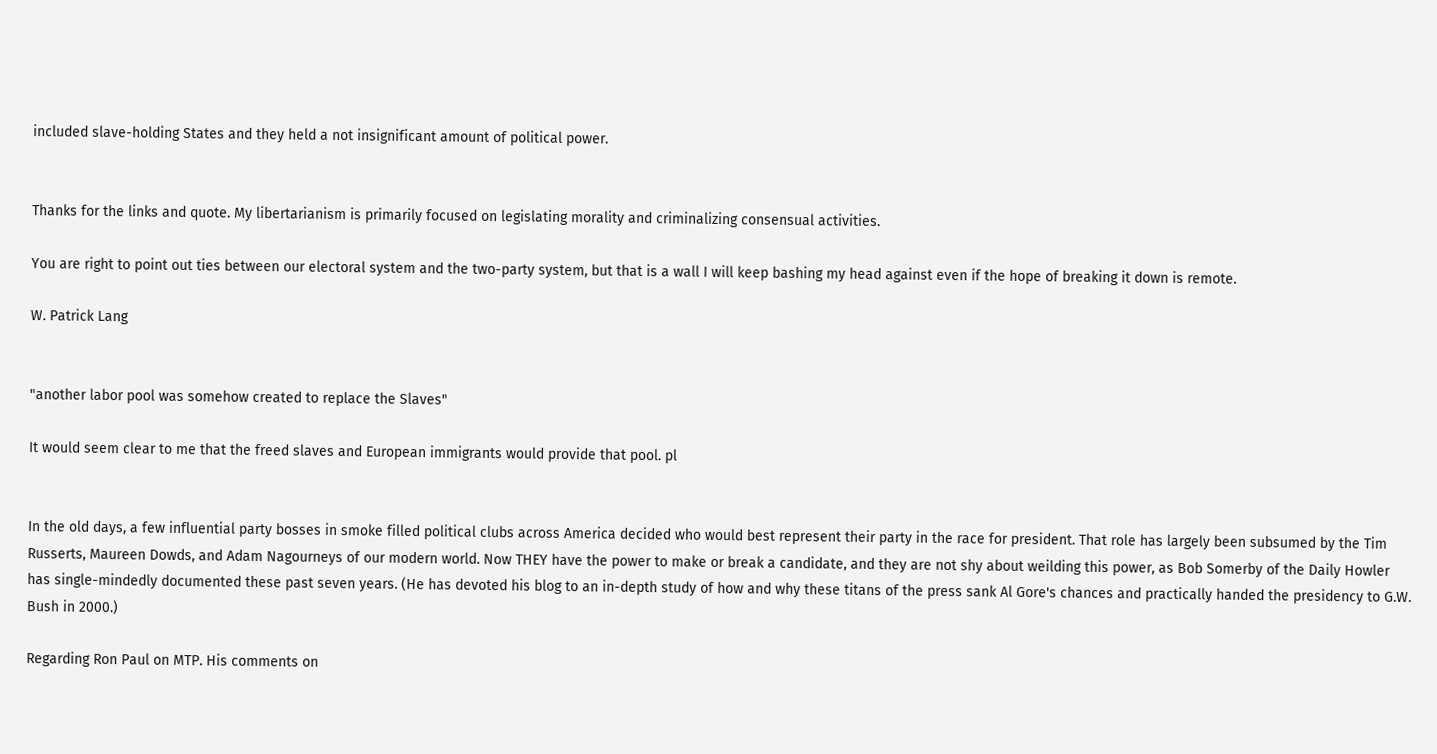included slave-holding States and they held a not insignificant amount of political power.


Thanks for the links and quote. My libertarianism is primarily focused on legislating morality and criminalizing consensual activities.

You are right to point out ties between our electoral system and the two-party system, but that is a wall I will keep bashing my head against even if the hope of breaking it down is remote.

W. Patrick Lang


"another labor pool was somehow created to replace the Slaves"

It would seem clear to me that the freed slaves and European immigrants would provide that pool. pl


In the old days, a few influential party bosses in smoke filled political clubs across America decided who would best represent their party in the race for president. That role has largely been subsumed by the Tim Russerts, Maureen Dowds, and Adam Nagourneys of our modern world. Now THEY have the power to make or break a candidate, and they are not shy about weilding this power, as Bob Somerby of the Daily Howler has single-mindedly documented these past seven years. (He has devoted his blog to an in-depth study of how and why these titans of the press sank Al Gore's chances and practically handed the presidency to G.W. Bush in 2000.)

Regarding Ron Paul on MTP. His comments on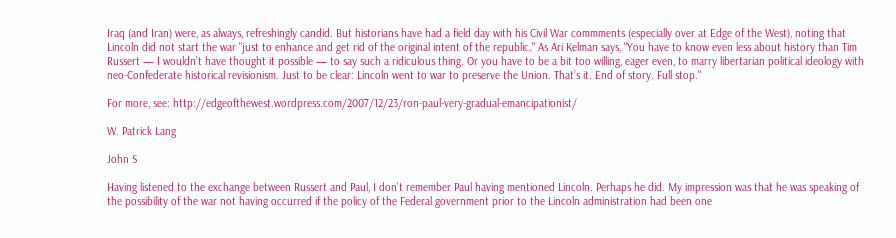Iraq (and Iran) were, as always, refreshingly candid. But historians have had a field day with his Civil War commments (especially over at Edge of the West), noting that Lincoln did not start the war "just to enhance and get rid of the original intent of the republic." As Ari Kelman says, "You have to know even less about history than Tim Russert — I wouldn’t have thought it possible — to say such a ridiculous thing. Or you have to be a bit too willing, eager even, to marry libertarian political ideology with neo-Confederate historical revisionism. Just to be clear: Lincoln went to war to preserve the Union. That’s it. End of story. Full stop."

For more, see: http://edgeofthewest.wordpress.com/2007/12/23/ron-paul-very-gradual-emancipationist/

W. Patrick Lang

John S

Having listened to the exchange between Russert and Paul, I don't remember Paul having mentioned Lincoln. Perhaps he did. My impression was that he was speaking of the possibility of the war not having occurred if the policy of the Federal government prior to the Lincoln administration had been one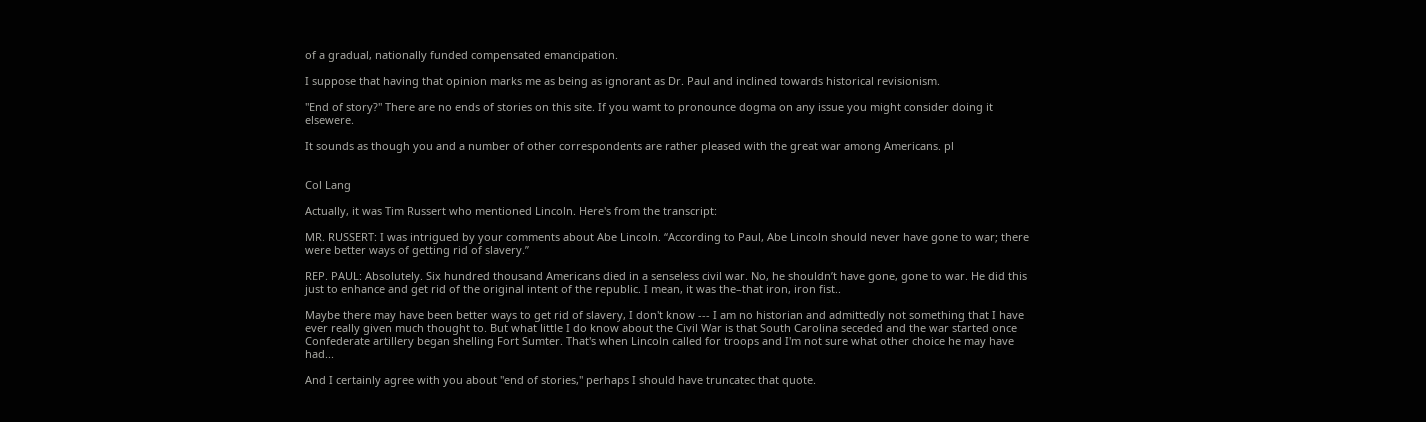of a gradual, nationally funded compensated emancipation.

I suppose that having that opinion marks me as being as ignorant as Dr. Paul and inclined towards historical revisionism.

"End of story?" There are no ends of stories on this site. If you wamt to pronounce dogma on any issue you might consider doing it elsewere.

It sounds as though you and a number of other correspondents are rather pleased with the great war among Americans. pl


Col Lang

Actually, it was Tim Russert who mentioned Lincoln. Here's from the transcript:

MR. RUSSERT: I was intrigued by your comments about Abe Lincoln. “According to Paul, Abe Lincoln should never have gone to war; there were better ways of getting rid of slavery.”

REP. PAUL: Absolutely. Six hundred thousand Americans died in a senseless civil war. No, he shouldn’t have gone, gone to war. He did this just to enhance and get rid of the original intent of the republic. I mean, it was the–that iron, iron fist..

Maybe there may have been better ways to get rid of slavery, I don't know --- I am no historian and admittedly not something that I have ever really given much thought to. But what little I do know about the Civil War is that South Carolina seceded and the war started once Confederate artillery began shelling Fort Sumter. That's when Lincoln called for troops and I'm not sure what other choice he may have had...

And I certainly agree with you about "end of stories," perhaps I should have truncatec that quote.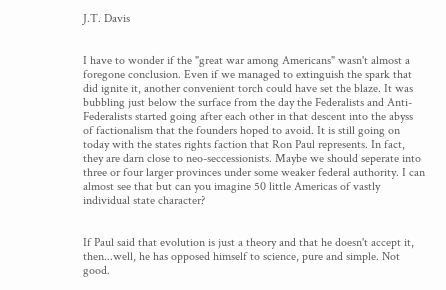J.T. Davis


I have to wonder if the "great war among Americans" wasn't almost a foregone conclusion. Even if we managed to extinguish the spark that did ignite it, another convenient torch could have set the blaze. It was bubbling just below the surface from the day the Federalists and Anti-Federalists started going after each other in that descent into the abyss of factionalism that the founders hoped to avoid. It is still going on today with the states rights faction that Ron Paul represents. In fact, they are darn close to neo-seccessionists. Maybe we should seperate into three or four larger provinces under some weaker federal authority. I can almost see that but can you imagine 50 little Americas of vastly individual state character?


If Paul said that evolution is just a theory and that he doesn't accept it, then...well, he has opposed himself to science, pure and simple. Not good.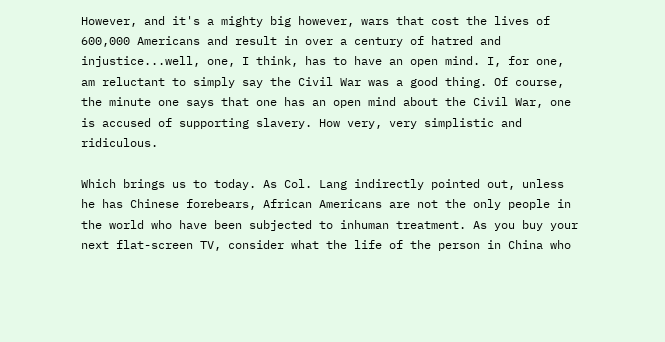However, and it's a mighty big however, wars that cost the lives of 600,000 Americans and result in over a century of hatred and injustice...well, one, I think, has to have an open mind. I, for one, am reluctant to simply say the Civil War was a good thing. Of course, the minute one says that one has an open mind about the Civil War, one is accused of supporting slavery. How very, very simplistic and ridiculous.

Which brings us to today. As Col. Lang indirectly pointed out, unless he has Chinese forebears, African Americans are not the only people in the world who have been subjected to inhuman treatment. As you buy your next flat-screen TV, consider what the life of the person in China who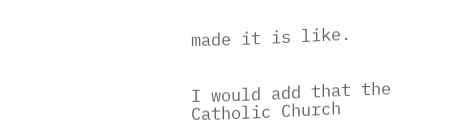made it is like.


I would add that the Catholic Church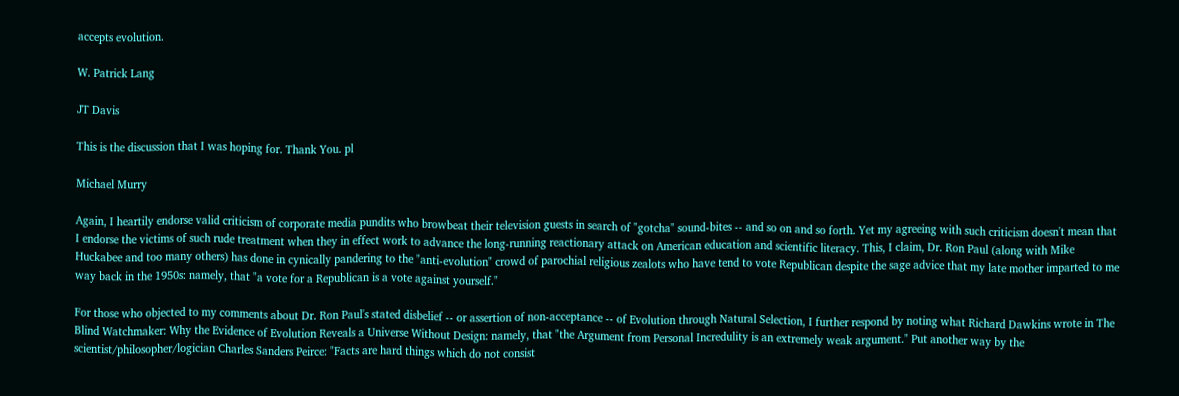accepts evolution.

W. Patrick Lang

JT Davis

This is the discussion that I was hoping for. Thank You. pl

Michael Murry

Again, I heartily endorse valid criticism of corporate media pundits who browbeat their television guests in search of "gotcha" sound-bites -- and so on and so forth. Yet my agreeing with such criticism doesn't mean that I endorse the victims of such rude treatment when they in effect work to advance the long-running reactionary attack on American education and scientific literacy. This, I claim, Dr. Ron Paul (along with Mike Huckabee and too many others) has done in cynically pandering to the "anti-evolution" crowd of parochial religious zealots who have tend to vote Republican despite the sage advice that my late mother imparted to me way back in the 1950s: namely, that "a vote for a Republican is a vote against yourself."

For those who objected to my comments about Dr. Ron Paul's stated disbelief -- or assertion of non-acceptance -- of Evolution through Natural Selection, I further respond by noting what Richard Dawkins wrote in The Blind Watchmaker: Why the Evidence of Evolution Reveals a Universe Without Design: namely, that "the Argument from Personal Incredulity is an extremely weak argument." Put another way by the scientist/philosopher/logician Charles Sanders Peirce: "Facts are hard things which do not consist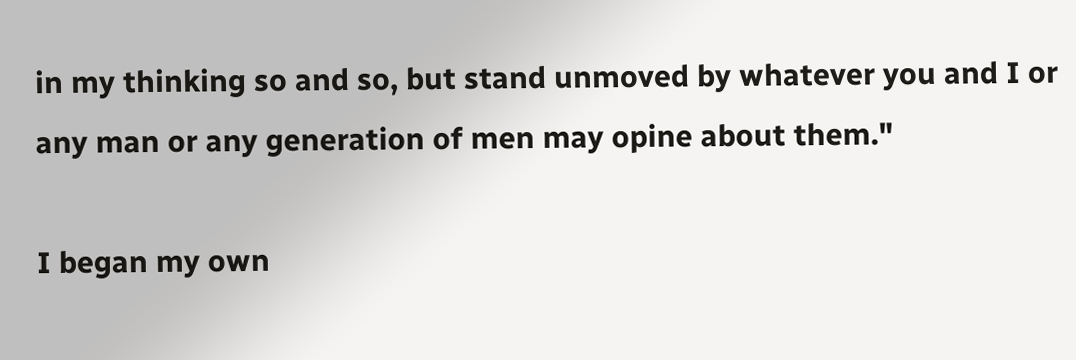in my thinking so and so, but stand unmoved by whatever you and I or any man or any generation of men may opine about them."

I began my own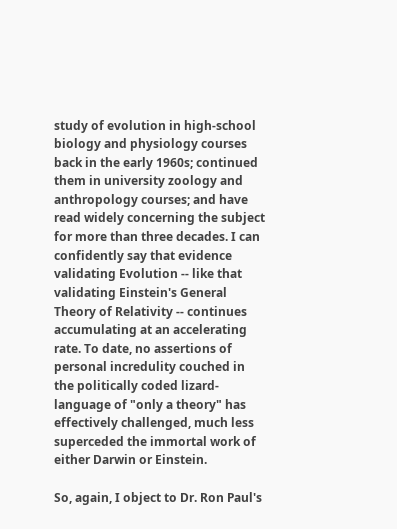study of evolution in high-school biology and physiology courses back in the early 1960s; continued them in university zoology and anthropology courses; and have read widely concerning the subject for more than three decades. I can confidently say that evidence validating Evolution -- like that validating Einstein's General Theory of Relativity -- continues accumulating at an accelerating rate. To date, no assertions of personal incredulity couched in the politically coded lizard-language of "only a theory" has effectively challenged, much less superceded the immortal work of either Darwin or Einstein.

So, again, I object to Dr. Ron Paul's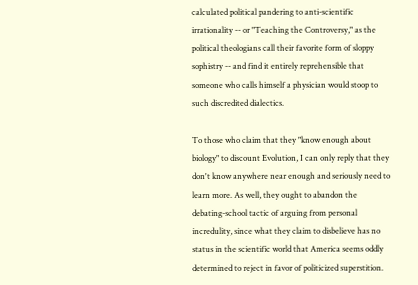calculated political pandering to anti-scientific irrationality -- or "Teaching the Controversy," as the political theologians call their favorite form of sloppy sophistry -- and find it entirely reprehensible that someone who calls himself a physician would stoop to such discredited dialectics.

To those who claim that they "know enough about biology" to discount Evolution, I can only reply that they don't know anywhere near enough and seriously need to learn more. As well, they ought to abandon the debating-school tactic of arguing from personal incredulity, since what they claim to disbelieve has no status in the scientific world that America seems oddly determined to reject in favor of politicized superstition.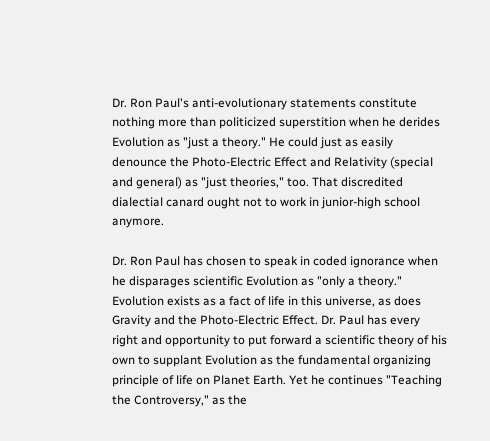Dr. Ron Paul's anti-evolutionary statements constitute nothing more than politicized superstition when he derides Evolution as "just a theory." He could just as easily denounce the Photo-Electric Effect and Relativity (special and general) as "just theories," too. That discredited dialectial canard ought not to work in junior-high school anymore.

Dr. Ron Paul has chosen to speak in coded ignorance when he disparages scientific Evolution as "only a theory." Evolution exists as a fact of life in this universe, as does Gravity and the Photo-Electric Effect. Dr. Paul has every right and opportunity to put forward a scientific theory of his own to supplant Evolution as the fundamental organizing principle of life on Planet Earth. Yet he continues "Teaching the Controversy," as the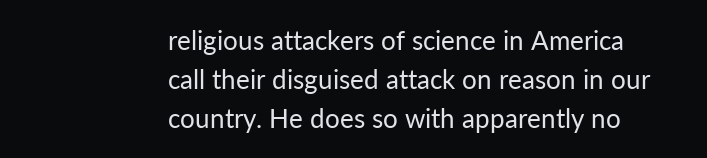religious attackers of science in America call their disguised attack on reason in our country. He does so with apparently no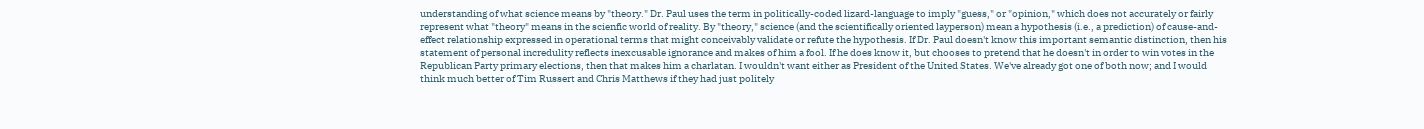understanding of what science means by "theory." Dr. Paul uses the term in politically-coded lizard-language to imply "guess," or "opinion," which does not accurately or fairly represent what "theory" means in the scienfic world of reality. By "theory," science (and the scientifically oriented layperson) mean a hypothesis (i.e., a prediction) of cause-and-effect relationship expressed in operational terms that might conceivably validate or refute the hypothesis. If Dr. Paul doesn't know this important semantic distinction, then his statement of personal incredulity reflects inexcusable ignorance and makes of him a fool. If he does know it, but chooses to pretend that he doesn't in order to win votes in the Republican Party primary elections, then that makes him a charlatan. I wouldn't want either as President of the United States. We've already got one of both now; and I would think much better of Tim Russert and Chris Matthews if they had just politely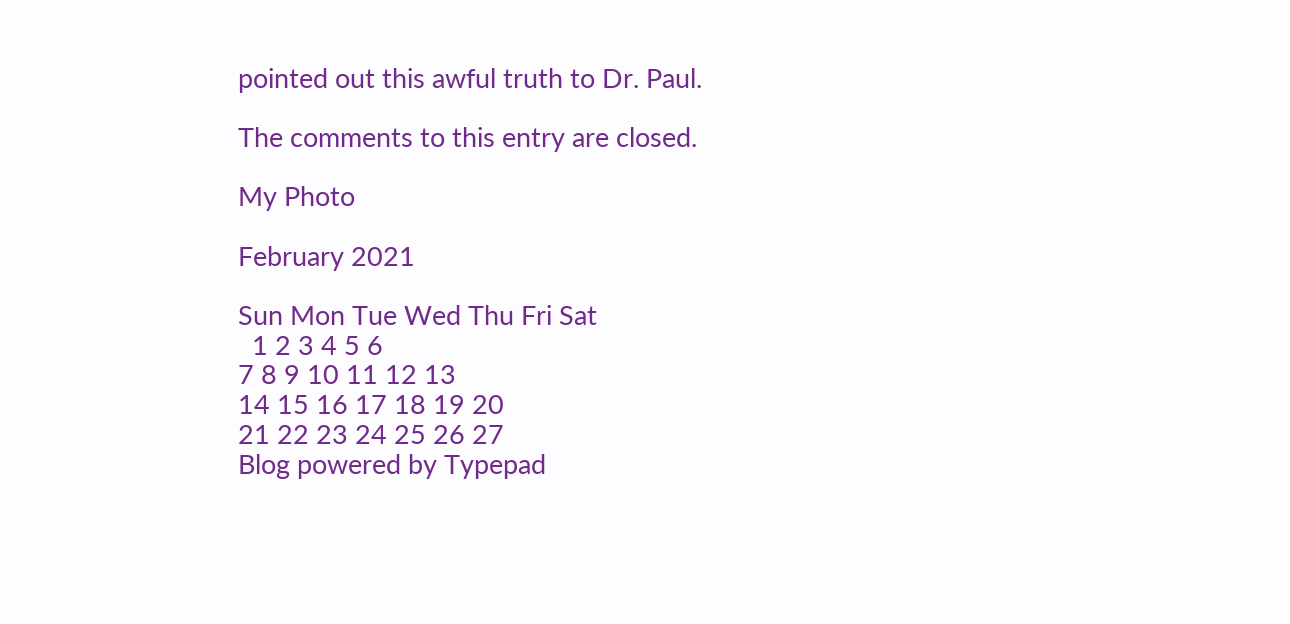pointed out this awful truth to Dr. Paul.

The comments to this entry are closed.

My Photo

February 2021

Sun Mon Tue Wed Thu Fri Sat
  1 2 3 4 5 6
7 8 9 10 11 12 13
14 15 16 17 18 19 20
21 22 23 24 25 26 27
Blog powered by Typepad